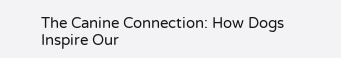The Canine Connection: How Dogs Inspire Our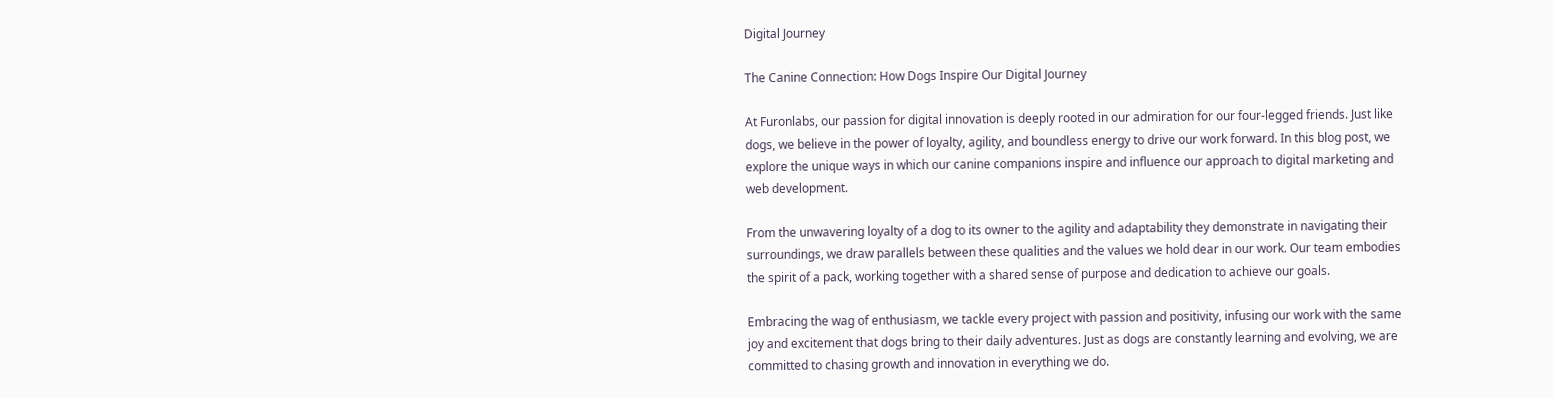Digital Journey

The Canine Connection: How Dogs Inspire Our Digital Journey

At Furonlabs, our passion for digital innovation is deeply rooted in our admiration for our four-legged friends. Just like dogs, we believe in the power of loyalty, agility, and boundless energy to drive our work forward. In this blog post, we explore the unique ways in which our canine companions inspire and influence our approach to digital marketing and web development.

From the unwavering loyalty of a dog to its owner to the agility and adaptability they demonstrate in navigating their surroundings, we draw parallels between these qualities and the values we hold dear in our work. Our team embodies the spirit of a pack, working together with a shared sense of purpose and dedication to achieve our goals.

Embracing the wag of enthusiasm, we tackle every project with passion and positivity, infusing our work with the same joy and excitement that dogs bring to their daily adventures. Just as dogs are constantly learning and evolving, we are committed to chasing growth and innovation in everything we do.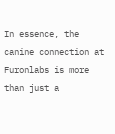In essence, the canine connection at Furonlabs is more than just a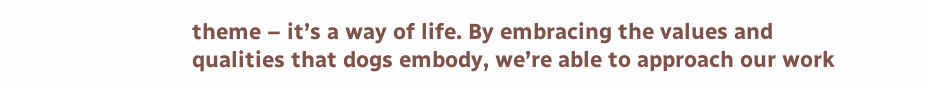theme – it’s a way of life. By embracing the values and qualities that dogs embody, we’re able to approach our work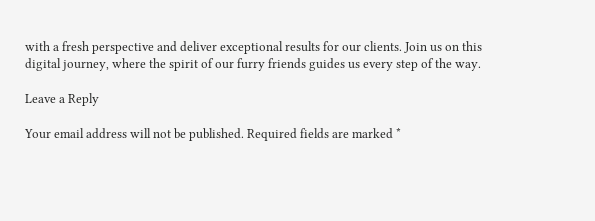with a fresh perspective and deliver exceptional results for our clients. Join us on this digital journey, where the spirit of our furry friends guides us every step of the way.

Leave a Reply

Your email address will not be published. Required fields are marked *